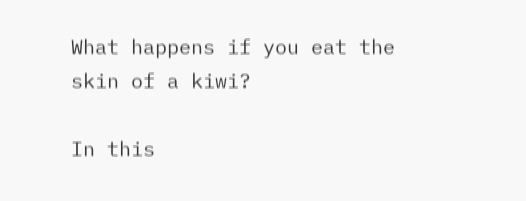What happens if you eat the skin of a kiwi?

In this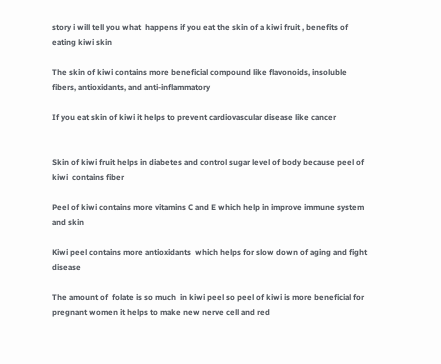story i will tell you what  happens if you eat the skin of a kiwi fruit , benefits of eating kiwi skin

The skin of kiwi contains more beneficial compound like flavonoids, insoluble fibers, antioxidants, and anti-inflammatory

If you eat skin of kiwi it helps to prevent cardiovascular disease like cancer


Skin of kiwi fruit helps in diabetes and control sugar level of body because peel of kiwi  contains fiber

Peel of kiwi contains more vitamins C and E which help in improve immune system and skin

Kiwi peel contains more antioxidants  which helps for slow down of aging and fight  disease

The amount of  folate is so much  in kiwi peel so peel of kiwi is more beneficial for pregnant women it helps to make new nerve cell and red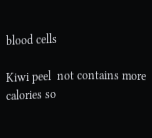blood cells

Kiwi peel  not contains more calories so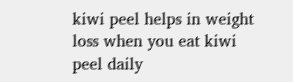kiwi peel helps in weight loss when you eat kiwi peel daily